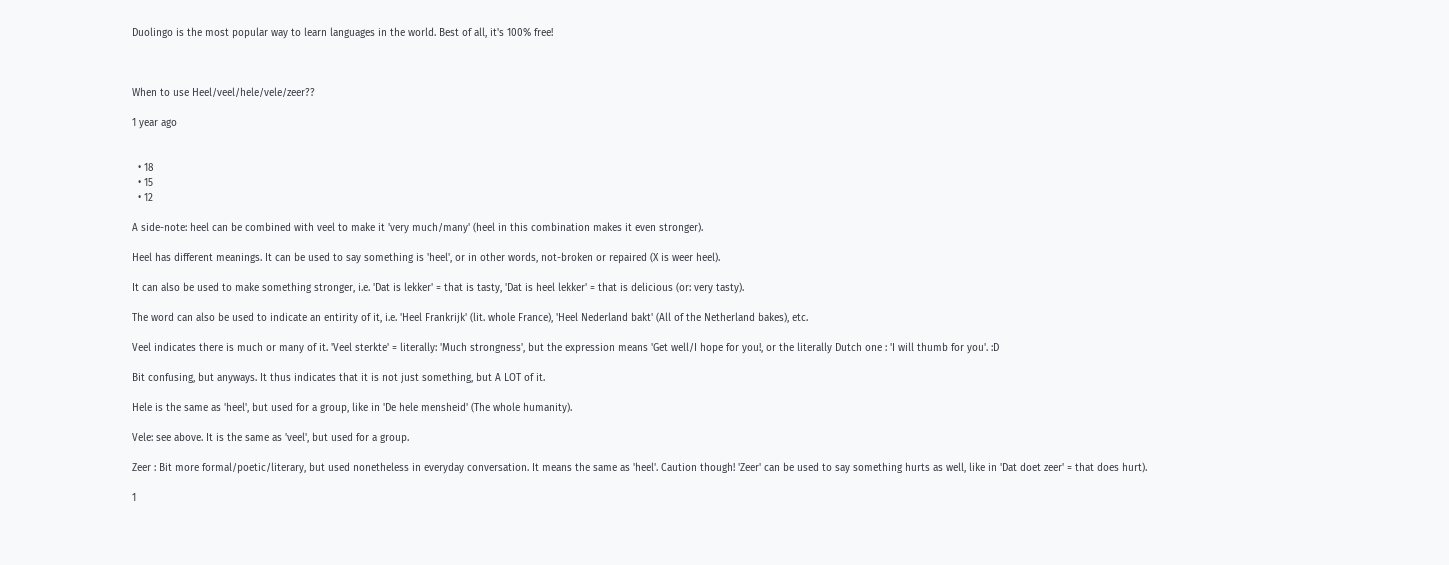Duolingo is the most popular way to learn languages in the world. Best of all, it's 100% free!



When to use Heel/veel/hele/vele/zeer??

1 year ago


  • 18
  • 15
  • 12

A side-note: heel can be combined with veel to make it 'very much/many' (heel in this combination makes it even stronger).

Heel has different meanings. It can be used to say something is 'heel', or in other words, not-broken or repaired (X is weer heel).

It can also be used to make something stronger, i.e. 'Dat is lekker' = that is tasty, 'Dat is heel lekker' = that is delicious (or: very tasty).

The word can also be used to indicate an entirity of it, i.e. 'Heel Frankrijk' (lit. whole France), 'Heel Nederland bakt' (All of the Netherland bakes), etc.

Veel indicates there is much or many of it. 'Veel sterkte' = literally: 'Much strongness', but the expression means 'Get well/I hope for you!, or the literally Dutch one : 'I will thumb for you'. :D

Bit confusing, but anyways. It thus indicates that it is not just something, but A LOT of it.

Hele is the same as 'heel', but used for a group, like in 'De hele mensheid' (The whole humanity).

Vele: see above. It is the same as 'veel', but used for a group.

Zeer : Bit more formal/poetic/literary, but used nonetheless in everyday conversation. It means the same as 'heel'. Caution though! 'Zeer' can be used to say something hurts as well, like in 'Dat doet zeer' = that does hurt).

1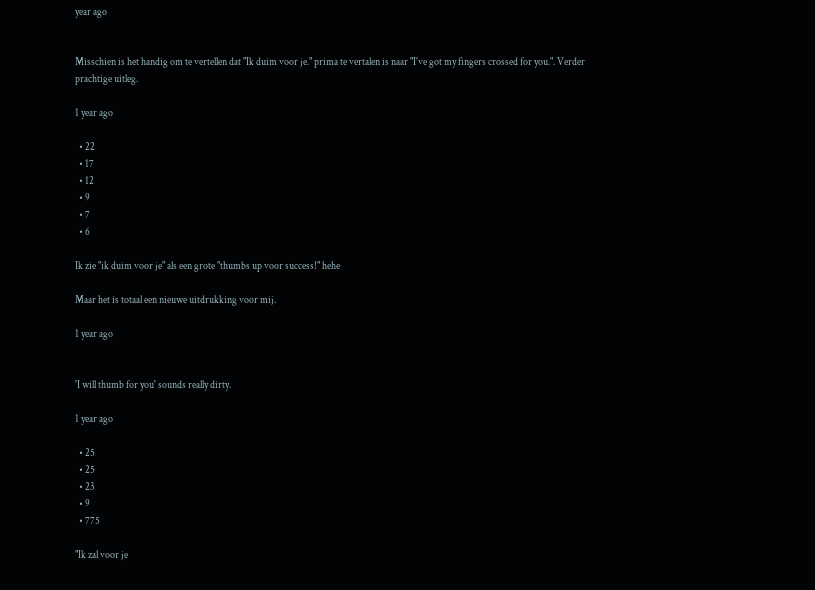year ago


Misschien is het handig om te vertellen dat "Ik duim voor je." prima te vertalen is naar "I've got my fingers crossed for you.". Verder prachtige uitleg.

1 year ago

  • 22
  • 17
  • 12
  • 9
  • 7
  • 6

Ik zie "ik duim voor je" als een grote "thumbs up voor success!" hehe

Maar het is totaal een nieuwe uitdrukking voor mij.

1 year ago


'I will thumb for you' sounds really dirty.

1 year ago

  • 25
  • 25
  • 23
  • 9
  • 775

"Ik zal voor je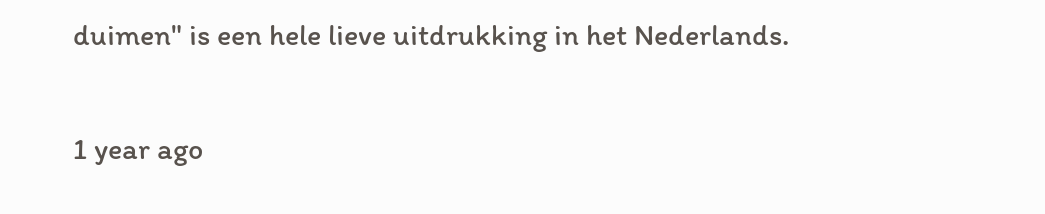duimen" is een hele lieve uitdrukking in het Nederlands.

1 year ago